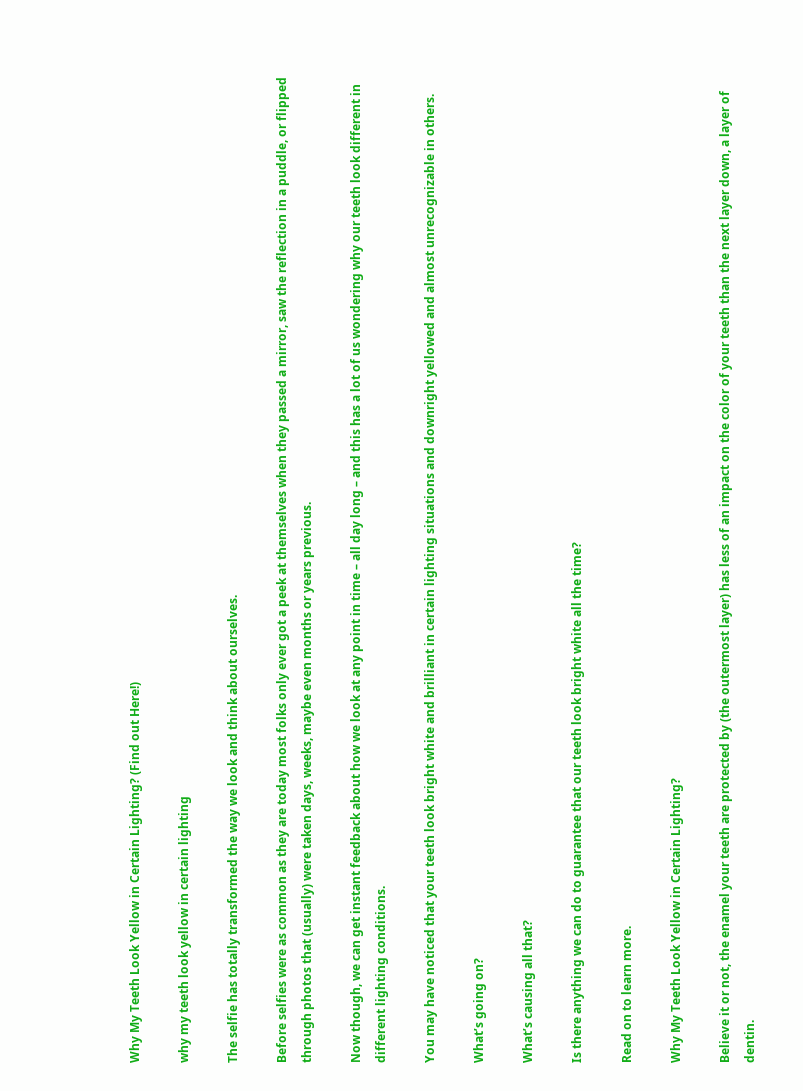Why My Teeth Look Yellow in Certain Lighting? (Find out Here!)

why my teeth look yellow in certain lighting

The selfie has totally transformed the way we look and think about ourselves.

Before selfies were as common as they are today most folks only ever got a peek at themselves when they passed a mirror, saw the reflection in a puddle, or flipped through photos that (usually) were taken days, weeks, maybe even months or years previous.

Now though, we can get instant feedback about how we look at any point in time – all day long – and this has a lot of us wondering why our teeth look different in different lighting conditions.

You may have noticed that your teeth look bright white and brilliant in certain lighting situations and downright yellowed and almost unrecognizable in others.

What’s going on?

What’s causing all that?

Is there anything we can do to guarantee that our teeth look bright white all the time?

Read on to learn more.

Why My Teeth Look Yellow in Certain Lighting?

Believe it or not, the enamel your teeth are protected by (the outermost layer) has less of an impact on the color of your teeth than the next layer down, a layer of dentin.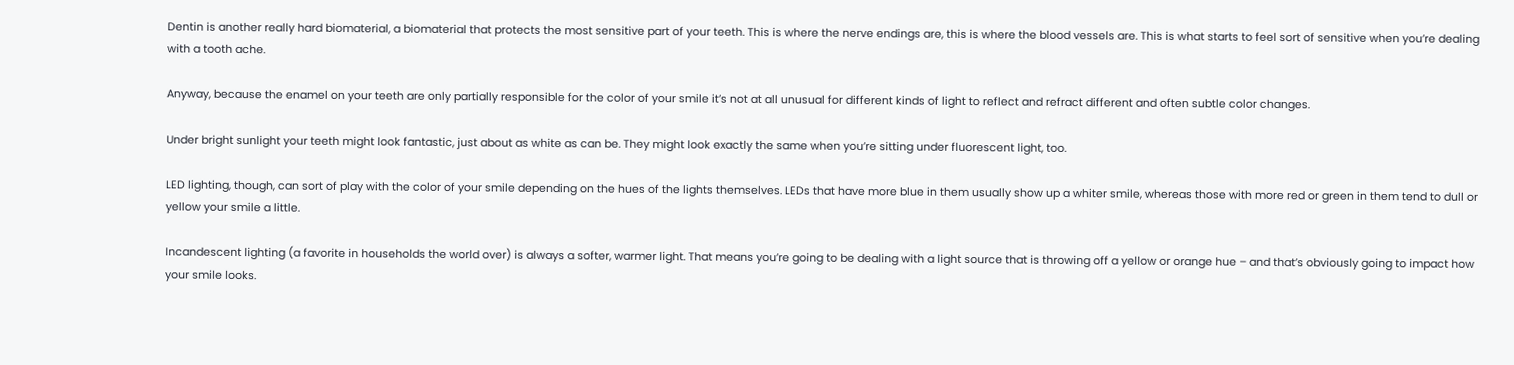Dentin is another really hard biomaterial, a biomaterial that protects the most sensitive part of your teeth. This is where the nerve endings are, this is where the blood vessels are. This is what starts to feel sort of sensitive when you’re dealing with a tooth ache.

Anyway, because the enamel on your teeth are only partially responsible for the color of your smile it’s not at all unusual for different kinds of light to reflect and refract different and often subtle color changes.

Under bright sunlight your teeth might look fantastic, just about as white as can be. They might look exactly the same when you’re sitting under fluorescent light, too.

LED lighting, though, can sort of play with the color of your smile depending on the hues of the lights themselves. LEDs that have more blue in them usually show up a whiter smile, whereas those with more red or green in them tend to dull or yellow your smile a little.

Incandescent lighting (a favorite in households the world over) is always a softer, warmer light. That means you’re going to be dealing with a light source that is throwing off a yellow or orange hue – and that’s obviously going to impact how your smile looks.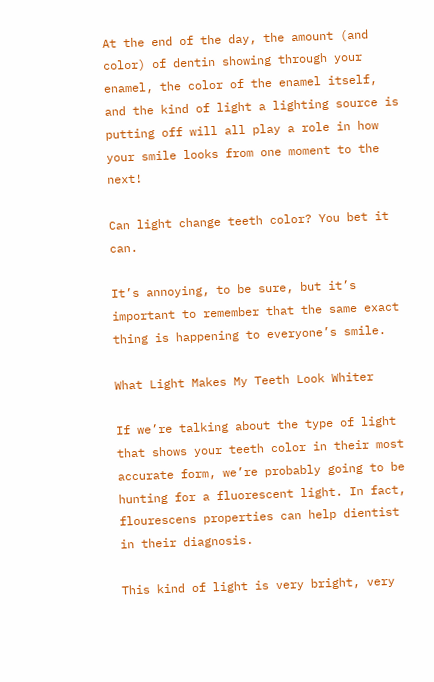At the end of the day, the amount (and color) of dentin showing through your enamel, the color of the enamel itself, and the kind of light a lighting source is putting off will all play a role in how your smile looks from one moment to the next!

Can light change teeth color? You bet it can.

It’s annoying, to be sure, but it’s important to remember that the same exact thing is happening to everyone’s smile.

What Light Makes My Teeth Look Whiter

If we’re talking about the type of light that shows your teeth color in their most accurate form, we’re probably going to be hunting for a fluorescent light. In fact, flourescens properties can help dientist in their diagnosis.

This kind of light is very bright, very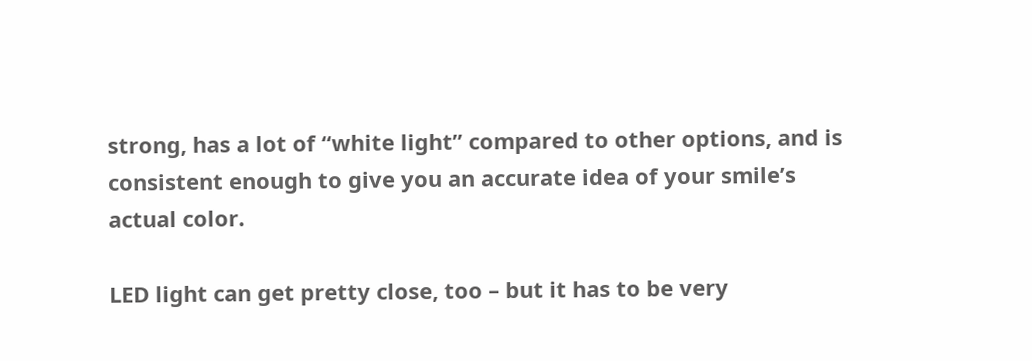strong, has a lot of “white light” compared to other options, and is consistent enough to give you an accurate idea of your smile’s actual color.

LED light can get pretty close, too – but it has to be very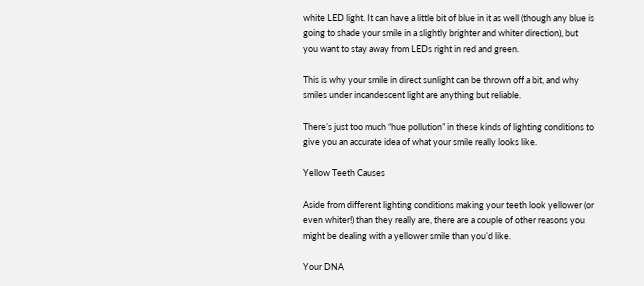white LED light. It can have a little bit of blue in it as well (though any blue is going to shade your smile in a slightly brighter and whiter direction), but you want to stay away from LEDs right in red and green.

This is why your smile in direct sunlight can be thrown off a bit, and why smiles under incandescent light are anything but reliable.

There’s just too much “hue pollution” in these kinds of lighting conditions to give you an accurate idea of what your smile really looks like.

Yellow Teeth Causes

Aside from different lighting conditions making your teeth look yellower (or even whiter!) than they really are, there are a couple of other reasons you might be dealing with a yellower smile than you’d like.

Your DNA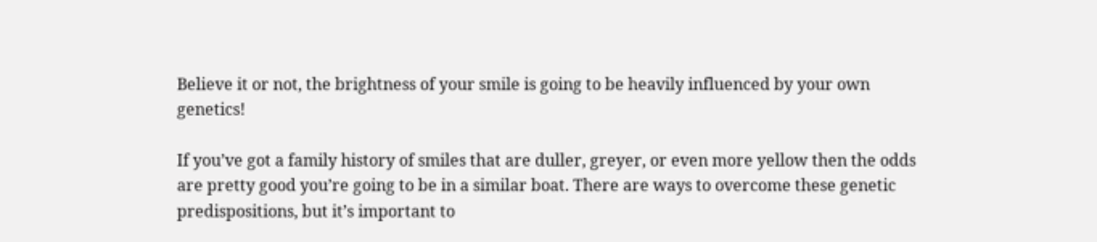Believe it or not, the brightness of your smile is going to be heavily influenced by your own genetics!

If you’ve got a family history of smiles that are duller, greyer, or even more yellow then the odds are pretty good you’re going to be in a similar boat. There are ways to overcome these genetic predispositions, but it’s important to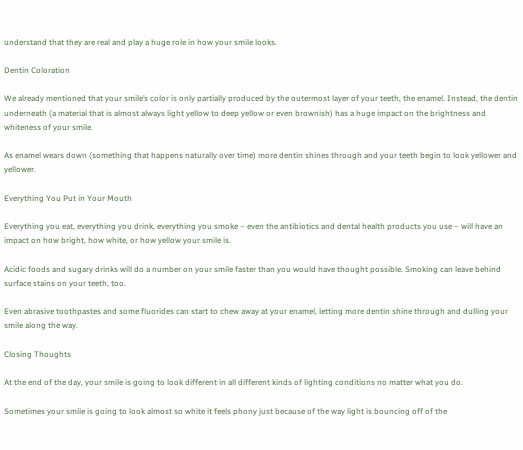understand that they are real and play a huge role in how your smile looks.

Dentin Coloration

We already mentioned that your smile’s color is only partially produced by the outermost layer of your teeth, the enamel. Instead, the dentin underneath (a material that is almost always light yellow to deep yellow or even brownish) has a huge impact on the brightness and whiteness of your smile.

As enamel wears down (something that happens naturally over time) more dentin shines through and your teeth begin to look yellower and yellower.

Everything You Put in Your Mouth

Everything you eat, everything you drink, everything you smoke – even the antibiotics and dental health products you use – will have an impact on how bright, how white, or how yellow your smile is.

Acidic foods and sugary drinks will do a number on your smile faster than you would have thought possible. Smoking can leave behind surface stains on your teeth, too.

Even abrasive toothpastes and some fluorides can start to chew away at your enamel, letting more dentin shine through and dulling your smile along the way.

Closing Thoughts

At the end of the day, your smile is going to look different in all different kinds of lighting conditions no matter what you do.

Sometimes your smile is going to look almost so white it feels phony just because of the way light is bouncing off of the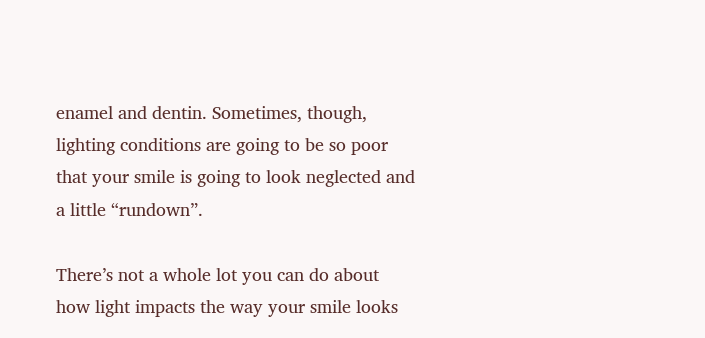enamel and dentin. Sometimes, though, lighting conditions are going to be so poor that your smile is going to look neglected and a little “rundown”.

There’s not a whole lot you can do about how light impacts the way your smile looks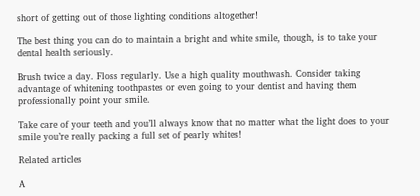short of getting out of those lighting conditions altogether!

The best thing you can do to maintain a bright and white smile, though, is to take your dental health seriously.

Brush twice a day. Floss regularly. Use a high quality mouthwash. Consider taking advantage of whitening toothpastes or even going to your dentist and having them professionally point your smile.

Take care of your teeth and you’ll always know that no matter what the light does to your smile you’re really packing a full set of pearly whites!

Related articles

A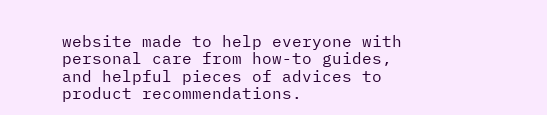website made to help everyone with personal care from how-to guides, and helpful pieces of advices to product recommendations.